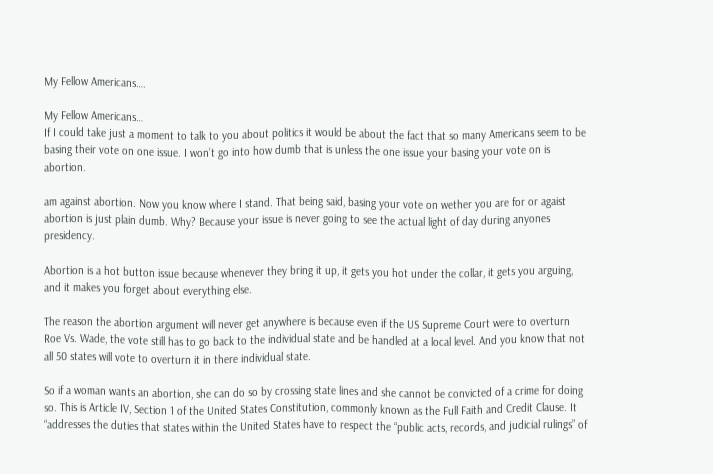My Fellow Americans….

My Fellow Americans…
If I could take just a moment to talk to you about politics it would be about the fact that so many Americans seem to be basing their vote on one issue. I won’t go into how dumb that is unless the one issue your basing your vote on is abortion.

am against abortion. Now you know where I stand. That being said, basing your vote on wether you are for or agaist abortion is just plain dumb. Why? Because your issue is never going to see the actual light of day during anyones presidency.

Abortion is a hot button issue because whenever they bring it up, it gets you hot under the collar, it gets you arguing, and it makes you forget about everything else.

The reason the abortion argument will never get anywhere is because even if the US Supreme Court were to overturn Roe Vs. Wade, the vote still has to go back to the individual state and be handled at a local level. And you know that not all 50 states will vote to overturn it in there individual state.

So if a woman wants an abortion, she can do so by crossing state lines and she cannot be convicted of a crime for doing so. This is Article IV, Section 1 of the United States Constitution, commonly known as the Full Faith and Credit Clause. It “addresses the duties that states within the United States have to respect the “public acts, records, and judicial rulings” of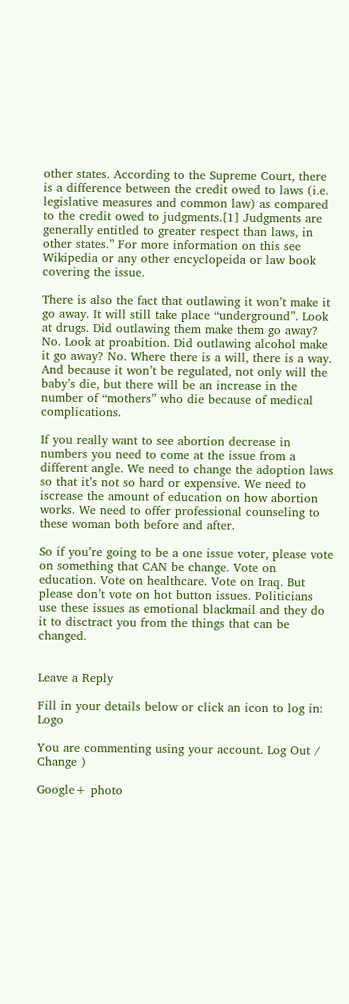other states. According to the Supreme Court, there is a difference between the credit owed to laws (i.e. legislative measures and common law) as compared to the credit owed to judgments.[1] Judgments are generally entitled to greater respect than laws, in other states.” For more information on this see Wikipedia or any other encyclopeida or law book covering the issue.

There is also the fact that outlawing it won’t make it go away. It will still take place “underground”. Look at drugs. Did outlawing them make them go away? No. Look at proabition. Did outlawing alcohol make it go away? No. Where there is a will, there is a way. And because it won’t be regulated, not only will the baby’s die, but there will be an increase in the number of “mothers” who die because of medical complications.

If you really want to see abortion decrease in numbers you need to come at the issue from a different angle. We need to change the adoption laws so that it’s not so hard or expensive. We need to iscrease the amount of education on how abortion works. We need to offer professional counseling to these woman both before and after.

So if you’re going to be a one issue voter, please vote on something that CAN be change. Vote on education. Vote on healthcare. Vote on Iraq. But please don’t vote on hot button issues. Politicians use these issues as emotional blackmail and they do it to disctract you from the things that can be changed.


Leave a Reply

Fill in your details below or click an icon to log in: Logo

You are commenting using your account. Log Out /  Change )

Google+ photo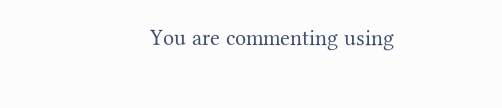You are commenting using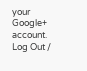your Google+ account. Log Out /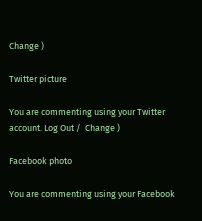Change )

Twitter picture

You are commenting using your Twitter account. Log Out /  Change )

Facebook photo

You are commenting using your Facebook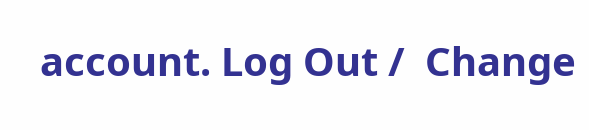account. Log Out /  Change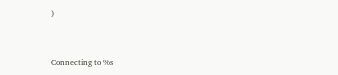)


Connecting to %s